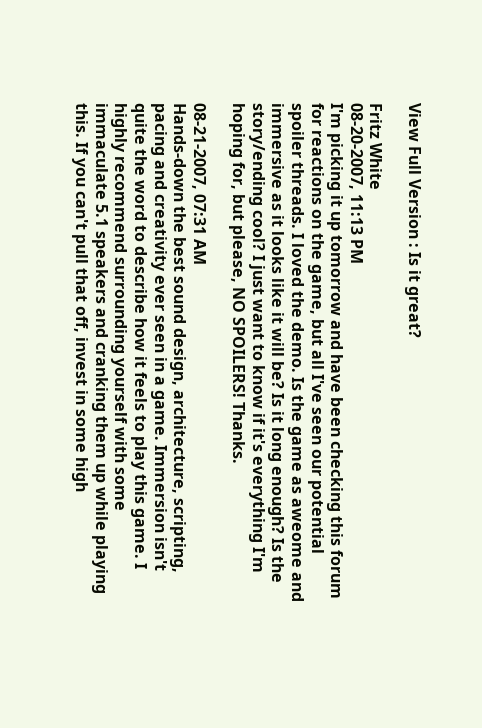View Full Version : Is it great?

Fritz White
08-20-2007, 11:13 PM
I'm picking it up tomorrow and have been checking this forum for reactions on the game, but all I've seen our potential spoiler threads. I loved the demo. Is the game as aweome and immersive as it looks like it will be? Is it long enough? Is the story/ending cool? I just want to know if it's everything I'm hoping for, but please, NO SPOILERS! Thanks.

08-21-2007, 07:31 AM
Hands-down the best sound design, architecture, scripting, pacing and creativity ever seen in a game. Immersion isn't quite the word to describe how it feels to play this game. I highly recommend surrounding yourself with some immaculate 5.1 speakers and cranking them up while playing this. If you can't pull that off, invest in some high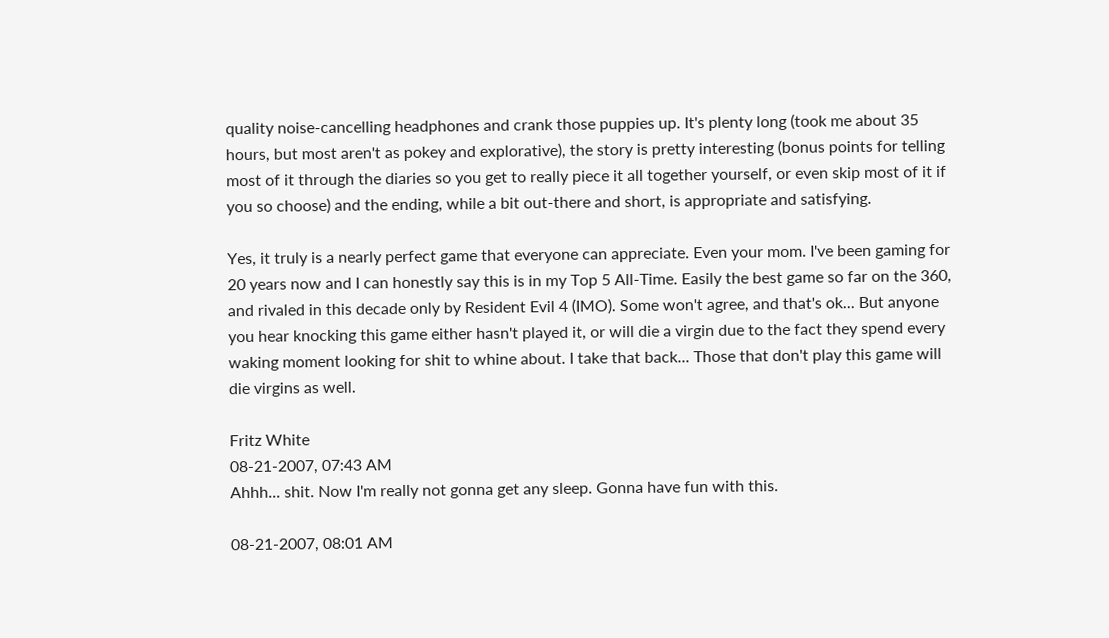quality noise-cancelling headphones and crank those puppies up. It's plenty long (took me about 35 hours, but most aren't as pokey and explorative), the story is pretty interesting (bonus points for telling most of it through the diaries so you get to really piece it all together yourself, or even skip most of it if you so choose) and the ending, while a bit out-there and short, is appropriate and satisfying.

Yes, it truly is a nearly perfect game that everyone can appreciate. Even your mom. I've been gaming for 20 years now and I can honestly say this is in my Top 5 All-Time. Easily the best game so far on the 360, and rivaled in this decade only by Resident Evil 4 (IMO). Some won't agree, and that's ok... But anyone you hear knocking this game either hasn't played it, or will die a virgin due to the fact they spend every waking moment looking for shit to whine about. I take that back... Those that don't play this game will die virgins as well.

Fritz White
08-21-2007, 07:43 AM
Ahhh... shit. Now I'm really not gonna get any sleep. Gonna have fun with this.

08-21-2007, 08:01 AM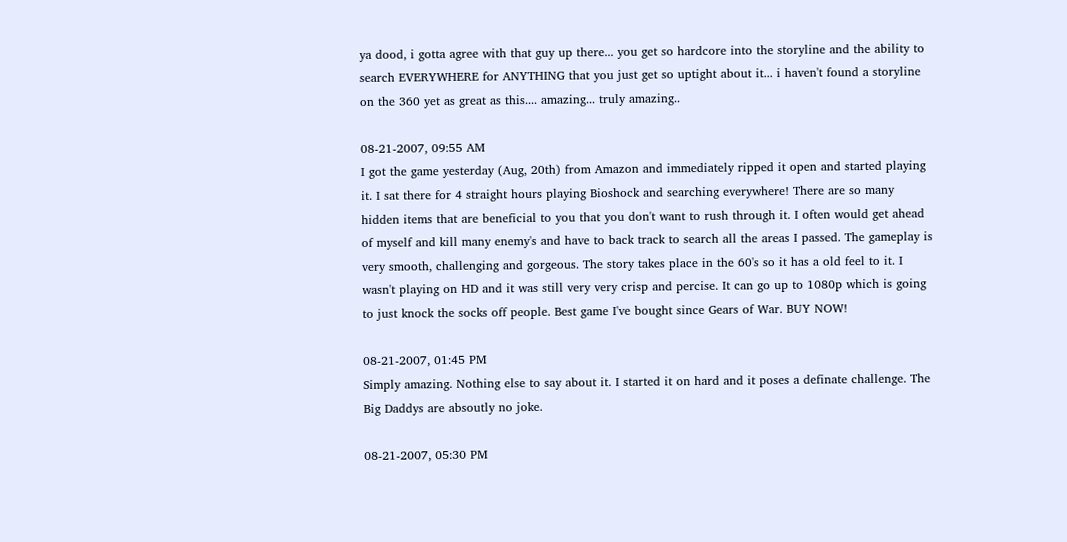ya dood, i gotta agree with that guy up there... you get so hardcore into the storyline and the ability to search EVERYWHERE for ANYTHING that you just get so uptight about it... i haven't found a storyline on the 360 yet as great as this.... amazing... truly amazing..

08-21-2007, 09:55 AM
I got the game yesterday (Aug, 20th) from Amazon and immediately ripped it open and started playing it. I sat there for 4 straight hours playing Bioshock and searching everywhere! There are so many hidden items that are beneficial to you that you don't want to rush through it. I often would get ahead of myself and kill many enemy's and have to back track to search all the areas I passed. The gameplay is very smooth, challenging and gorgeous. The story takes place in the 60's so it has a old feel to it. I wasn't playing on HD and it was still very very crisp and percise. It can go up to 1080p which is going to just knock the socks off people. Best game I've bought since Gears of War. BUY NOW!

08-21-2007, 01:45 PM
Simply amazing. Nothing else to say about it. I started it on hard and it poses a definate challenge. The Big Daddys are absoutly no joke.

08-21-2007, 05:30 PM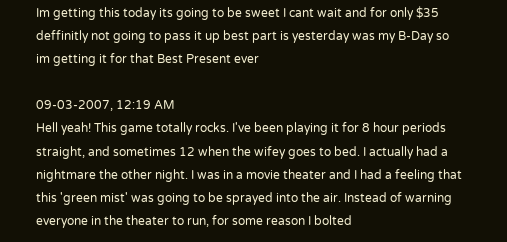Im getting this today its going to be sweet I cant wait and for only $35 deffinitly not going to pass it up best part is yesterday was my B-Day so im getting it for that Best Present ever

09-03-2007, 12:19 AM
Hell yeah! This game totally rocks. I've been playing it for 8 hour periods straight, and sometimes 12 when the wifey goes to bed. I actually had a nightmare the other night. I was in a movie theater and I had a feeling that this 'green mist' was going to be sprayed into the air. Instead of warning everyone in the theater to run, for some reason I bolted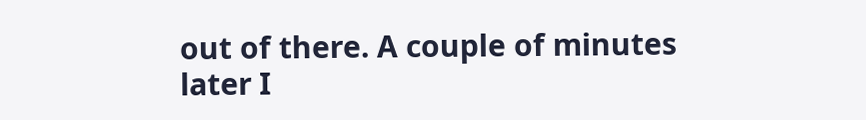out of there. A couple of minutes later I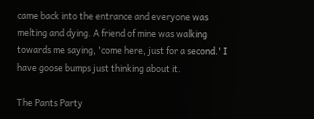came back into the entrance and everyone was melting and dying. A friend of mine was walking towards me saying, 'come here, just for a second.' I have goose bumps just thinking about it.

The Pants Party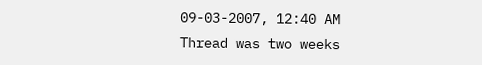09-03-2007, 12:40 AM
Thread was two weeks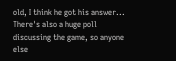old, I think he got his answer... There's also a huge poll discussing the game, so anyone else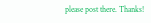please post there. Thanks!